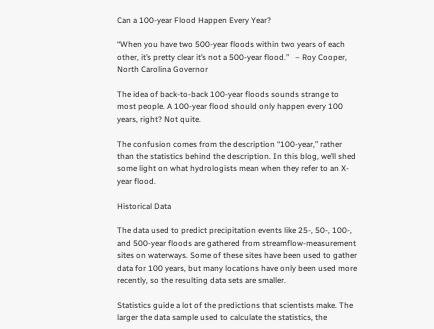Can a 100-year Flood Happen Every Year?

“When you have two 500-year floods within two years of each other, it’s pretty clear it’s not a 500-year flood.”   – Roy Cooper, North Carolina Governor

The idea of back-to-back 100-year floods sounds strange to most people. A 100-year flood should only happen every 100 years, right? Not quite.

The confusion comes from the description “100-year,” rather than the statistics behind the description. In this blog, we’ll shed some light on what hydrologists mean when they refer to an X-year flood.

Historical Data

The data used to predict precipitation events like 25-, 50-, 100-, and 500-year floods are gathered from streamflow-measurement sites on waterways. Some of these sites have been used to gather data for 100 years, but many locations have only been used more recently, so the resulting data sets are smaller.

Statistics guide a lot of the predictions that scientists make. The larger the data sample used to calculate the statistics, the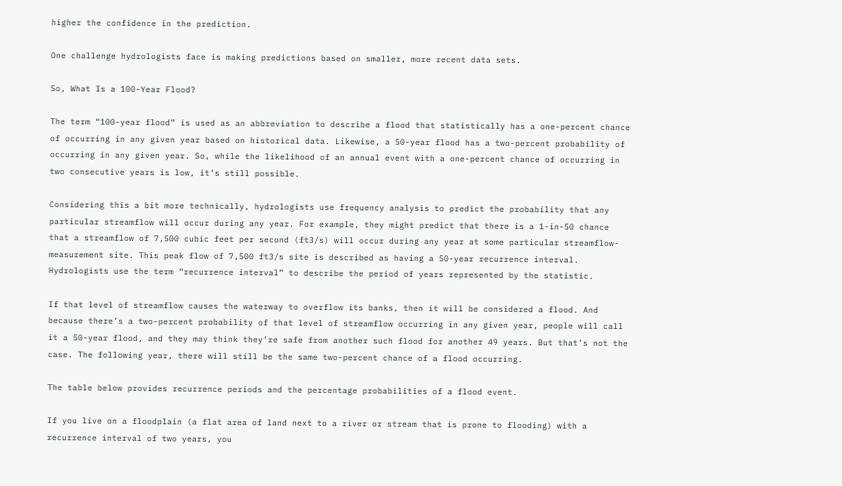higher the confidence in the prediction.

One challenge hydrologists face is making predictions based on smaller, more recent data sets.

So, What Is a 100-Year Flood?

The term “100-year flood” is used as an abbreviation to describe a flood that statistically has a one-percent chance of occurring in any given year based on historical data. Likewise, a 50-year flood has a two-percent probability of occurring in any given year. So, while the likelihood of an annual event with a one-percent chance of occurring in two consecutive years is low, it’s still possible.

Considering this a bit more technically, hydrologists use frequency analysis to predict the probability that any particular streamflow will occur during any year. For example, they might predict that there is a 1-in-50 chance that a streamflow of 7,500 cubic feet per second (ft3/s) will occur during any year at some particular streamflow-measurement site. This peak flow of 7,500 ft3/s site is described as having a 50-year recurrence interval. Hydrologists use the term “recurrence interval” to describe the period of years represented by the statistic.

If that level of streamflow causes the waterway to overflow its banks, then it will be considered a flood. And because there’s a two-percent probability of that level of streamflow occurring in any given year, people will call it a 50-year flood, and they may think they’re safe from another such flood for another 49 years. But that’s not the case. The following year, there will still be the same two-percent chance of a flood occurring.

The table below provides recurrence periods and the percentage probabilities of a flood event.

If you live on a floodplain (a flat area of land next to a river or stream that is prone to flooding) with a recurrence interval of two years, you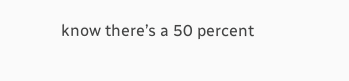know there’s a 50 percent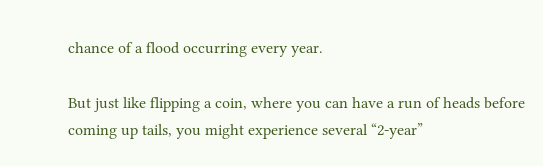chance of a flood occurring every year.

But just like flipping a coin, where you can have a run of heads before coming up tails, you might experience several “2-year”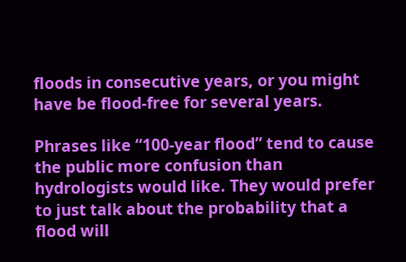floods in consecutive years, or you might have be flood-free for several years.

Phrases like “100-year flood” tend to cause the public more confusion than hydrologists would like. They would prefer to just talk about the probability that a flood will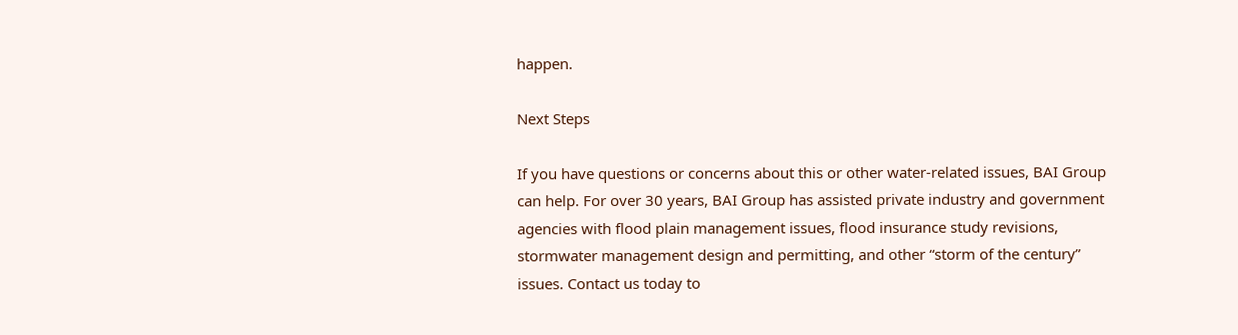happen.

Next Steps

If you have questions or concerns about this or other water-related issues, BAI Group can help. For over 30 years, BAI Group has assisted private industry and government agencies with flood plain management issues, flood insurance study revisions, stormwater management design and permitting, and other “storm of the century” issues. Contact us today to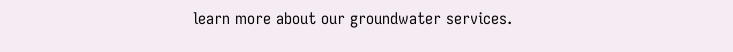learn more about our groundwater services.